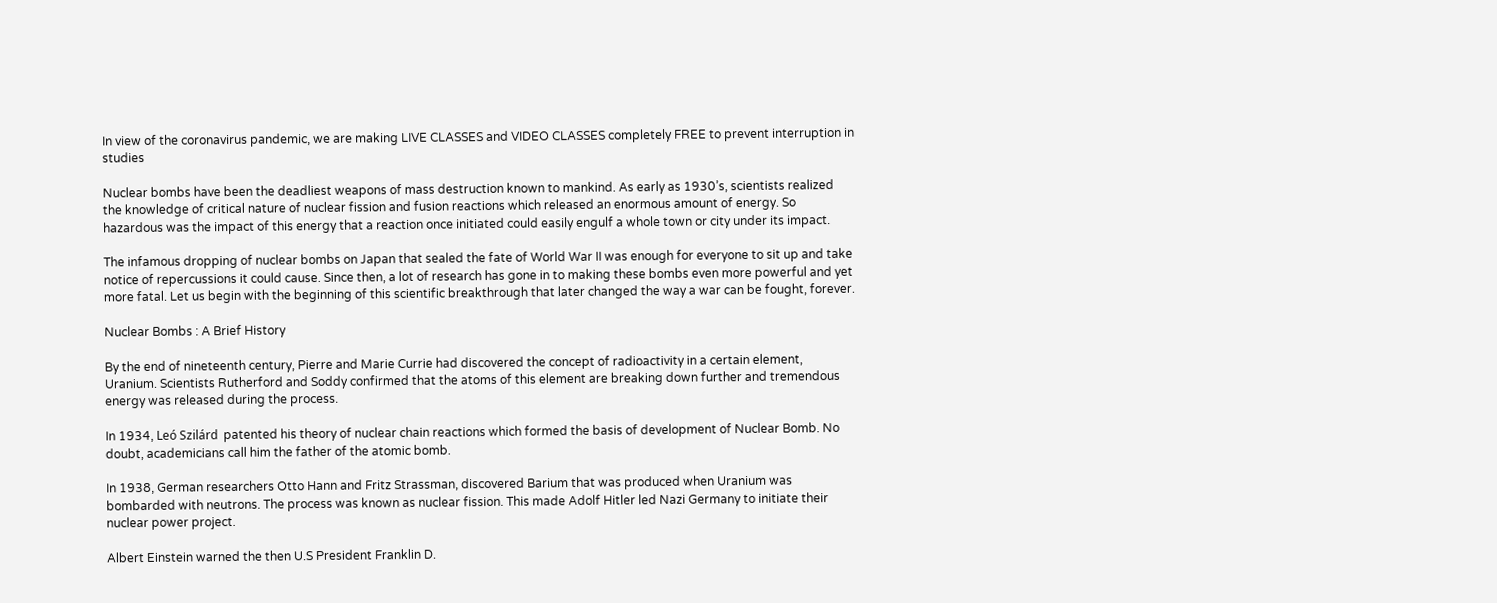In view of the coronavirus pandemic, we are making LIVE CLASSES and VIDEO CLASSES completely FREE to prevent interruption in studies

Nuclear bombs have been the deadliest weapons of mass destruction known to mankind. As early as 1930’s, scientists realized the knowledge of critical nature of nuclear fission and fusion reactions which released an enormous amount of energy. So hazardous was the impact of this energy that a reaction once initiated could easily engulf a whole town or city under its impact.

The infamous dropping of nuclear bombs on Japan that sealed the fate of World War II was enough for everyone to sit up and take notice of repercussions it could cause. Since then, a lot of research has gone in to making these bombs even more powerful and yet more fatal. Let us begin with the beginning of this scientific breakthrough that later changed the way a war can be fought, forever.

Nuclear Bombs : A Brief History

By the end of nineteenth century, Pierre and Marie Currie had discovered the concept of radioactivity in a certain element, Uranium. Scientists Rutherford and Soddy confirmed that the atoms of this element are breaking down further and tremendous energy was released during the process.

In 1934, Leó Szilárd  patented his theory of nuclear chain reactions which formed the basis of development of Nuclear Bomb. No doubt, academicians call him the father of the atomic bomb.

In 1938, German researchers Otto Hann and Fritz Strassman, discovered Barium that was produced when Uranium was bombarded with neutrons. The process was known as nuclear fission. This made Adolf Hitler led Nazi Germany to initiate their nuclear power project.

Albert Einstein warned the then U.S President Franklin D.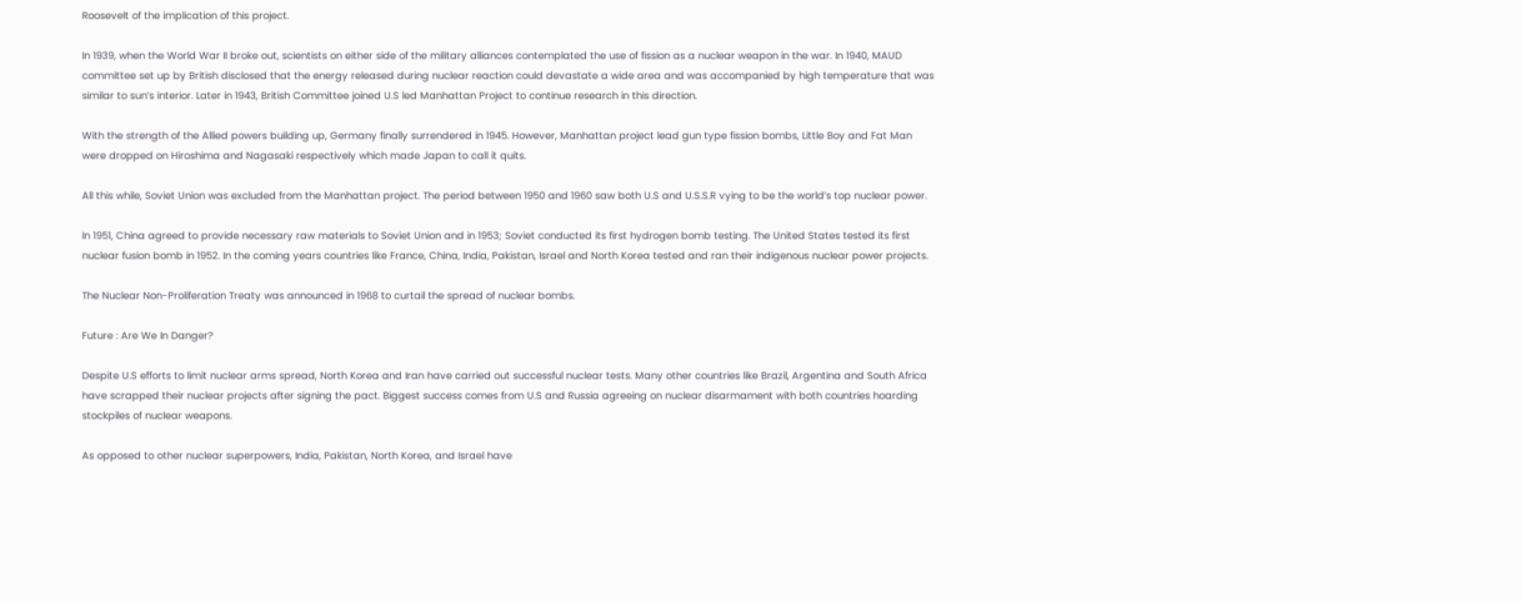Roosevelt of the implication of this project.

In 1939, when the World War II broke out, scientists on either side of the military alliances contemplated the use of fission as a nuclear weapon in the war. In 1940, MAUD committee set up by British disclosed that the energy released during nuclear reaction could devastate a wide area and was accompanied by high temperature that was similar to sun’s interior. Later in 1943, British Committee joined U.S led Manhattan Project to continue research in this direction.

With the strength of the Allied powers building up, Germany finally surrendered in 1945. However, Manhattan project lead gun type fission bombs, Little Boy and Fat Man were dropped on Hiroshima and Nagasaki respectively which made Japan to call it quits.

All this while, Soviet Union was excluded from the Manhattan project. The period between 1950 and 1960 saw both U.S and U.S.S.R vying to be the world’s top nuclear power.

In 1951, China agreed to provide necessary raw materials to Soviet Union and in 1953; Soviet conducted its first hydrogen bomb testing. The United States tested its first nuclear fusion bomb in 1952. In the coming years countries like France, China, India, Pakistan, Israel and North Korea tested and ran their indigenous nuclear power projects.

The Nuclear Non-Proliferation Treaty was announced in 1968 to curtail the spread of nuclear bombs.

Future : Are We In Danger?

Despite U.S efforts to limit nuclear arms spread, North Korea and Iran have carried out successful nuclear tests. Many other countries like Brazil, Argentina and South Africa have scrapped their nuclear projects after signing the pact. Biggest success comes from U.S and Russia agreeing on nuclear disarmament with both countries hoarding stockpiles of nuclear weapons.

As opposed to other nuclear superpowers, India, Pakistan, North Korea, and Israel have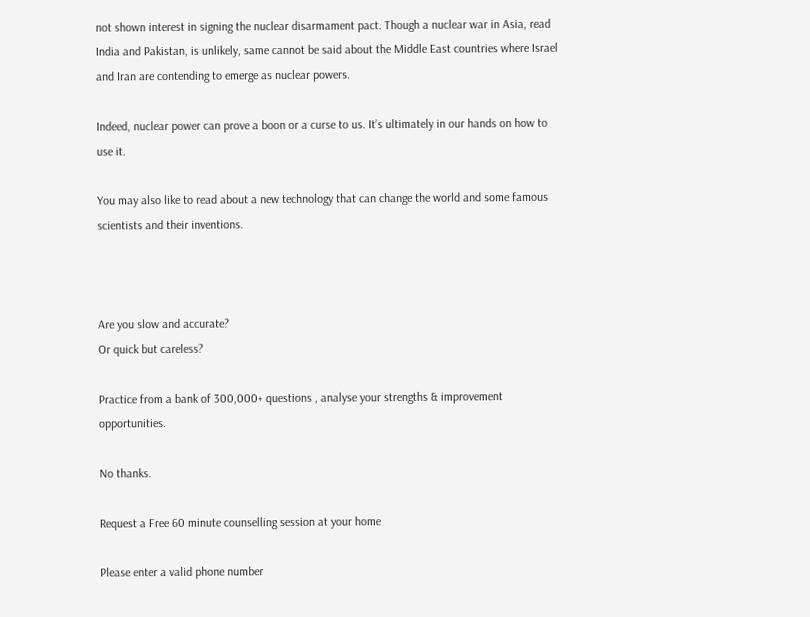not shown interest in signing the nuclear disarmament pact. Though a nuclear war in Asia, read India and Pakistan, is unlikely, same cannot be said about the Middle East countries where Israel and Iran are contending to emerge as nuclear powers.

Indeed, nuclear power can prove a boon or a curse to us. It’s ultimately in our hands on how to use it.

You may also like to read about a new technology that can change the world and some famous scientists and their inventions.



Are you slow and accurate?
Or quick but careless?

Practice from a bank of 300,000+ questions , analyse your strengths & improvement opportunities.

No thanks.

Request a Free 60 minute counselling session at your home

Please enter a valid phone number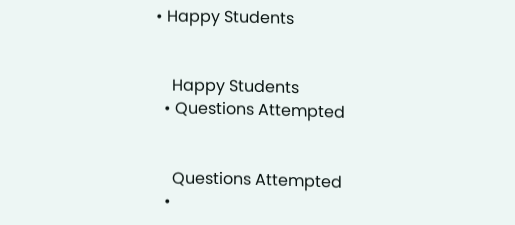• Happy Students


    Happy Students
  • Questions Attempted


    Questions Attempted
  •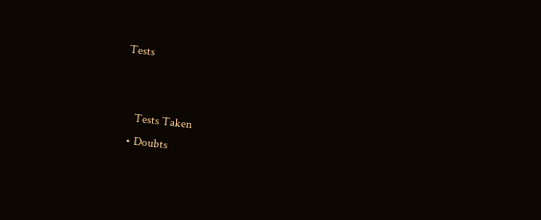Tests


    Tests Taken
  • Doubts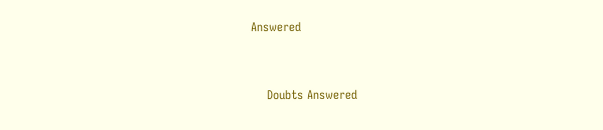Answered


    Doubts Answered